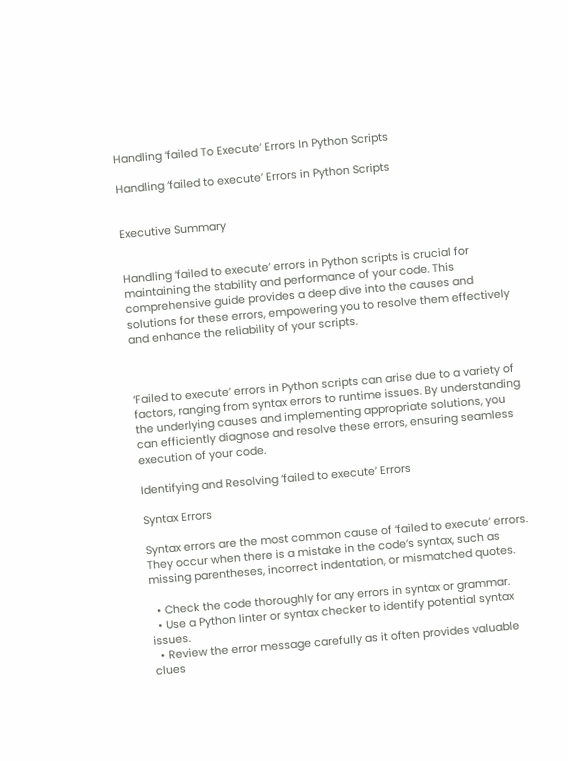Handling ‘failed To Execute’ Errors In Python Scripts

Handling ‘failed to execute’ Errors in Python Scripts


Executive Summary


Handling ‘failed to execute’ errors in Python scripts is crucial for maintaining the stability and performance of your code. This comprehensive guide provides a deep dive into the causes and solutions for these errors, empowering you to resolve them effectively and enhance the reliability of your scripts.



‘Failed to execute’ errors in Python scripts can arise due to a variety of factors, ranging from syntax errors to runtime issues. By understanding the underlying causes and implementing appropriate solutions, you can efficiently diagnose and resolve these errors, ensuring seamless execution of your code.

Identifying and Resolving ‘failed to execute’ Errors

Syntax Errors

Syntax errors are the most common cause of ‘failed to execute’ errors. They occur when there is a mistake in the code’s syntax, such as missing parentheses, incorrect indentation, or mismatched quotes.

  • Check the code thoroughly for any errors in syntax or grammar.
  • Use a Python linter or syntax checker to identify potential syntax issues.
  • Review the error message carefully as it often provides valuable clues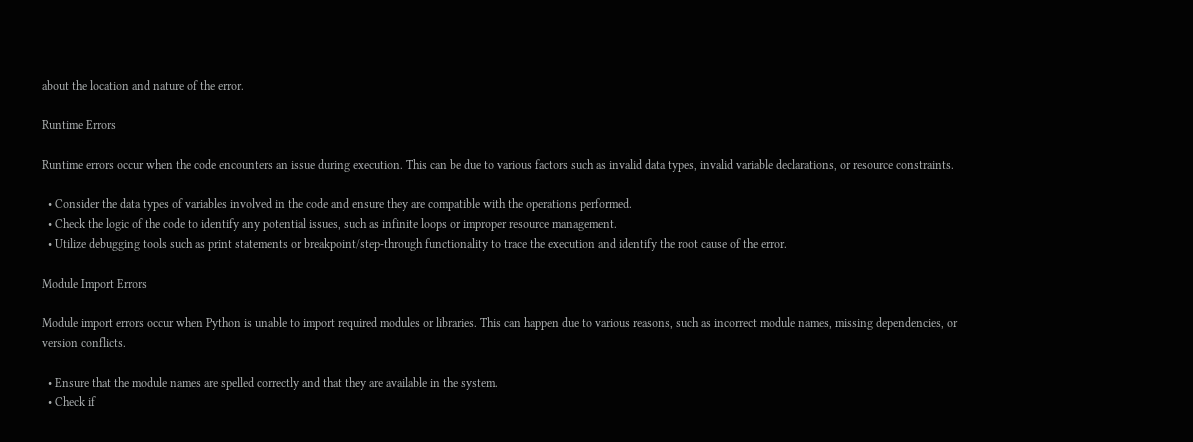about the location and nature of the error.

Runtime Errors

Runtime errors occur when the code encounters an issue during execution. This can be due to various factors such as invalid data types, invalid variable declarations, or resource constraints.

  • Consider the data types of variables involved in the code and ensure they are compatible with the operations performed.
  • Check the logic of the code to identify any potential issues, such as infinite loops or improper resource management.
  • Utilize debugging tools such as print statements or breakpoint/step-through functionality to trace the execution and identify the root cause of the error.

Module Import Errors

Module import errors occur when Python is unable to import required modules or libraries. This can happen due to various reasons, such as incorrect module names, missing dependencies, or version conflicts.

  • Ensure that the module names are spelled correctly and that they are available in the system.
  • Check if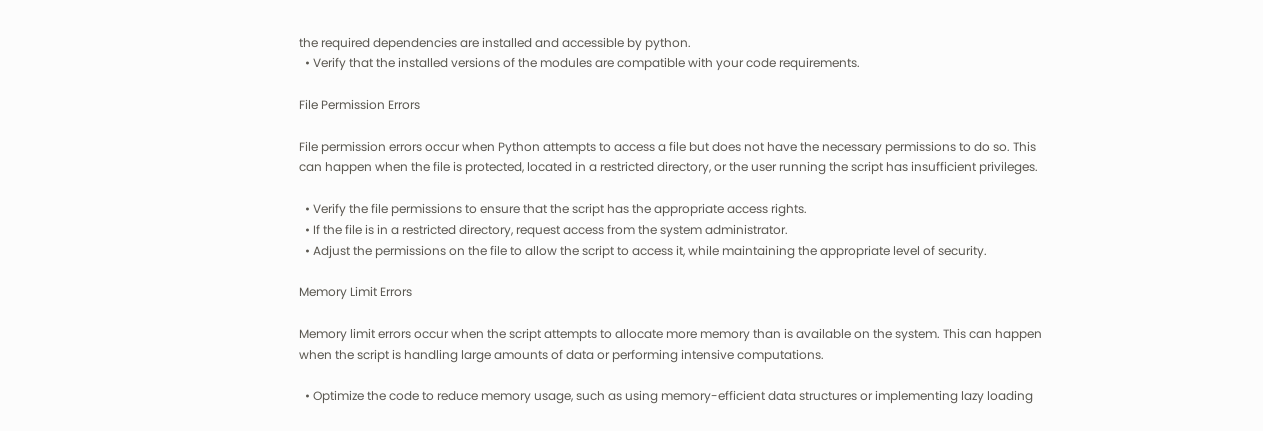the required dependencies are installed and accessible by python.
  • Verify that the installed versions of the modules are compatible with your code requirements.

File Permission Errors

File permission errors occur when Python attempts to access a file but does not have the necessary permissions to do so. This can happen when the file is protected, located in a restricted directory, or the user running the script has insufficient privileges.

  • Verify the file permissions to ensure that the script has the appropriate access rights.
  • If the file is in a restricted directory, request access from the system administrator.
  • Adjust the permissions on the file to allow the script to access it, while maintaining the appropriate level of security.

Memory Limit Errors

Memory limit errors occur when the script attempts to allocate more memory than is available on the system. This can happen when the script is handling large amounts of data or performing intensive computations.

  • Optimize the code to reduce memory usage, such as using memory-efficient data structures or implementing lazy loading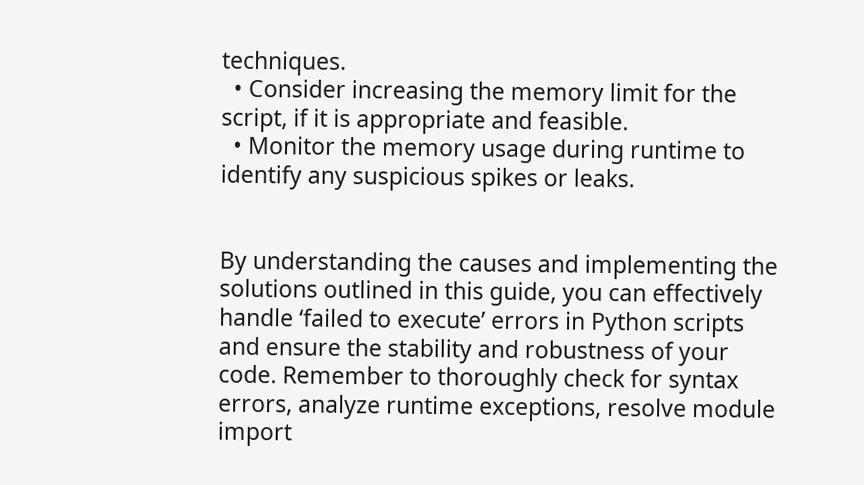techniques.
  • Consider increasing the memory limit for the script, if it is appropriate and feasible.
  • Monitor the memory usage during runtime to identify any suspicious spikes or leaks.


By understanding the causes and implementing the solutions outlined in this guide, you can effectively handle ‘failed to execute’ errors in Python scripts and ensure the stability and robustness of your code. Remember to thoroughly check for syntax errors, analyze runtime exceptions, resolve module import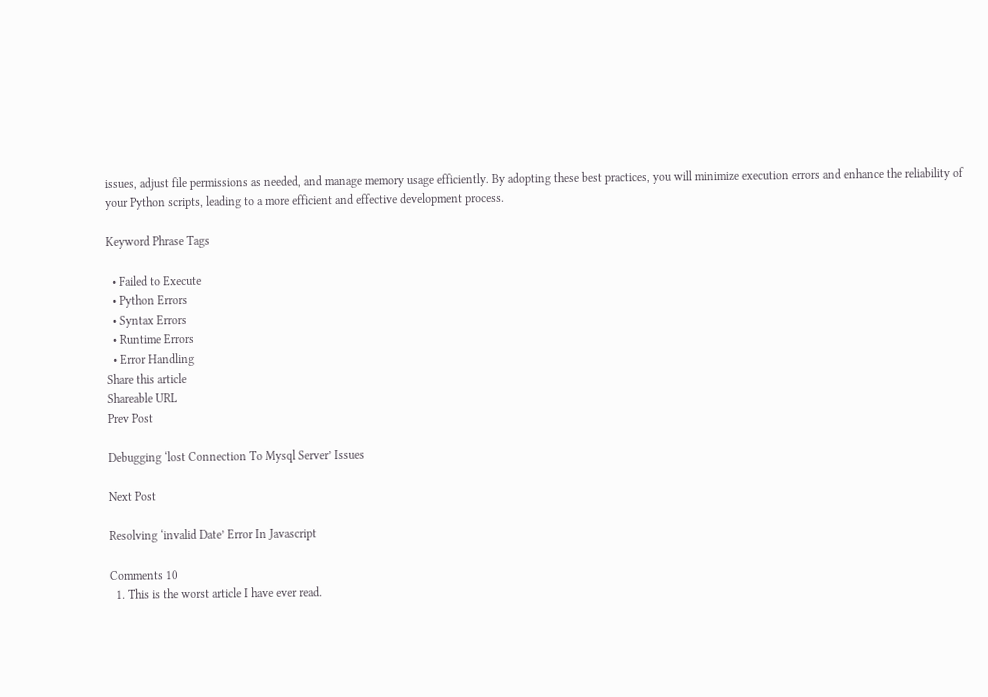issues, adjust file permissions as needed, and manage memory usage efficiently. By adopting these best practices, you will minimize execution errors and enhance the reliability of your Python scripts, leading to a more efficient and effective development process.

Keyword Phrase Tags

  • Failed to Execute
  • Python Errors
  • Syntax Errors
  • Runtime Errors
  • Error Handling
Share this article
Shareable URL
Prev Post

Debugging ‘lost Connection To Mysql Server’ Issues

Next Post

Resolving ‘invalid Date’ Error In Javascript

Comments 10
  1. This is the worst article I have ever read.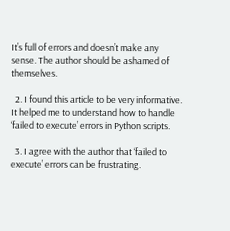It’s full of errors and doesn’t make any sense. The author should be ashamed of themselves.

  2. I found this article to be very informative. It helped me to understand how to handle ‘failed to execute’ errors in Python scripts.

  3. I agree with the author that ‘failed to execute’ errors can be frustrating.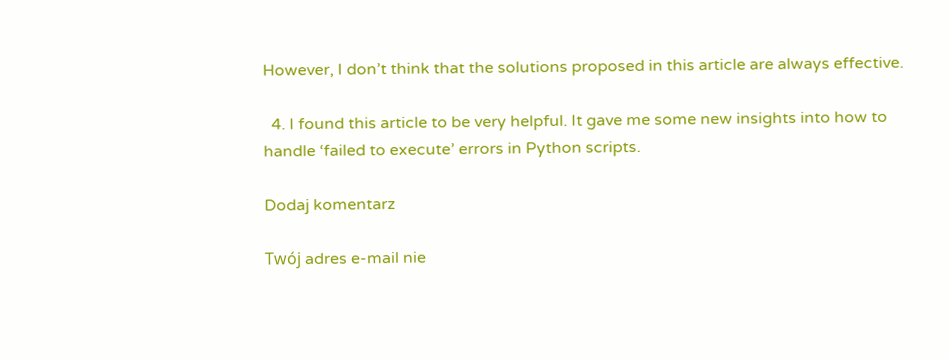However, I don’t think that the solutions proposed in this article are always effective.

  4. I found this article to be very helpful. It gave me some new insights into how to handle ‘failed to execute’ errors in Python scripts.

Dodaj komentarz

Twój adres e-mail nie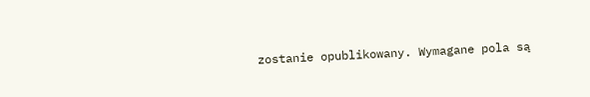zostanie opublikowany. Wymagane pola są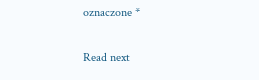oznaczone *

Read next